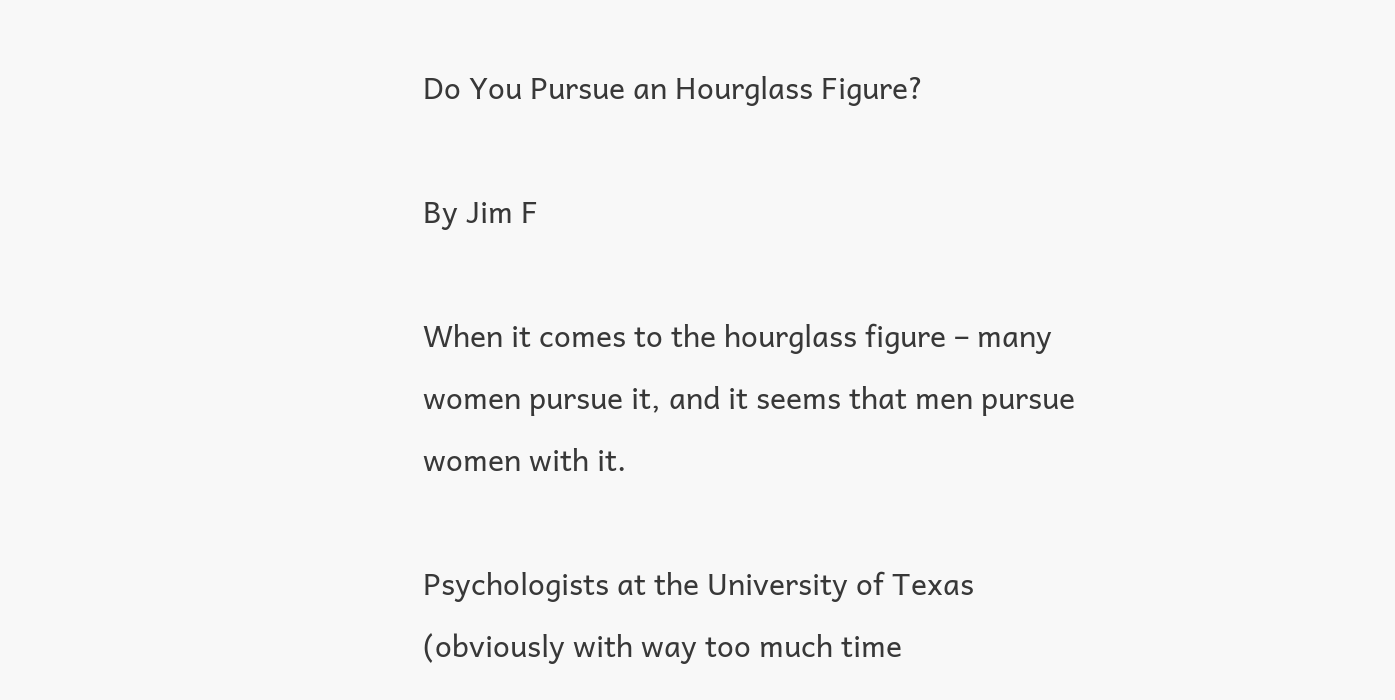Do You Pursue an Hourglass Figure?

By Jim F

When it comes to the hourglass figure – many women pursue it, and it seems that men pursue women with it.

Psychologists at the University of Texas (obviously with way too much time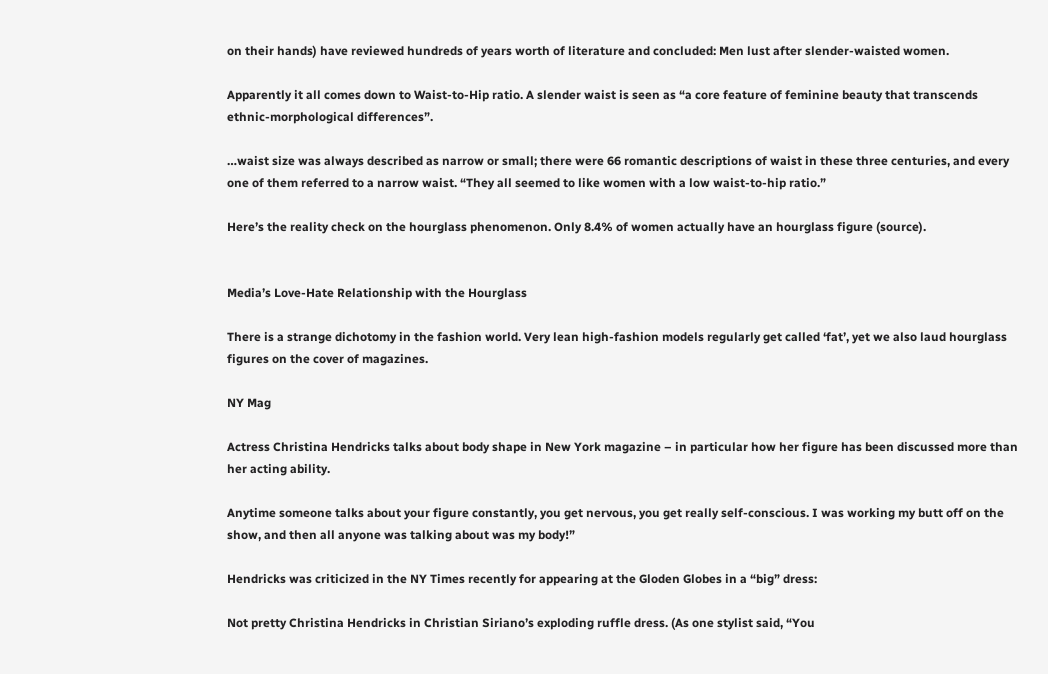on their hands) have reviewed hundreds of years worth of literature and concluded: Men lust after slender-waisted women.

Apparently it all comes down to Waist-to-Hip ratio. A slender waist is seen as “a core feature of feminine beauty that transcends ethnic-morphological differences”.

…waist size was always described as narrow or small; there were 66 romantic descriptions of waist in these three centuries, and every one of them referred to a narrow waist. “They all seemed to like women with a low waist-to-hip ratio.”

Here’s the reality check on the hourglass phenomenon. Only 8.4% of women actually have an hourglass figure (source).


Media’s Love-Hate Relationship with the Hourglass

There is a strange dichotomy in the fashion world. Very lean high-fashion models regularly get called ‘fat’, yet we also laud hourglass figures on the cover of magazines.

NY Mag

Actress Christina Hendricks talks about body shape in New York magazine – in particular how her figure has been discussed more than her acting ability.

Anytime someone talks about your figure constantly, you get nervous, you get really self-conscious. I was working my butt off on the show, and then all anyone was talking about was my body!”

Hendricks was criticized in the NY Times recently for appearing at the Gloden Globes in a “big” dress:

Not pretty Christina Hendricks in Christian Siriano’s exploding ruffle dress. (As one stylist said, “You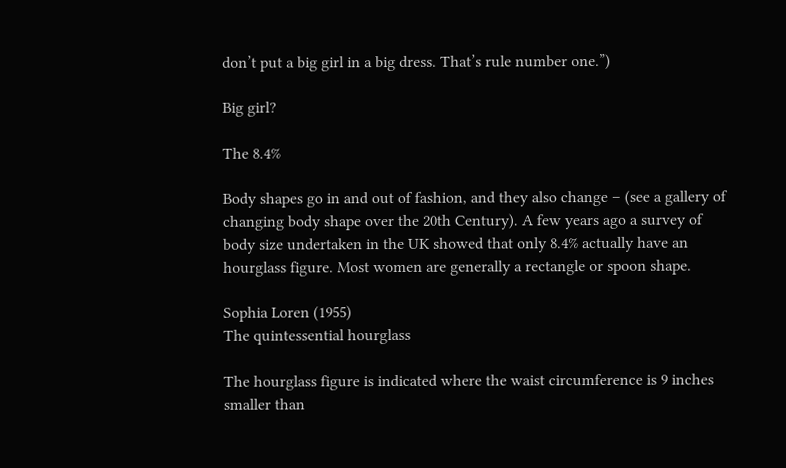don’t put a big girl in a big dress. That’s rule number one.”)

Big girl?

The 8.4%

Body shapes go in and out of fashion, and they also change – (see a gallery of changing body shape over the 20th Century). A few years ago a survey of body size undertaken in the UK showed that only 8.4% actually have an hourglass figure. Most women are generally a rectangle or spoon shape.

Sophia Loren (1955)
The quintessential hourglass

The hourglass figure is indicated where the waist circumference is 9 inches smaller than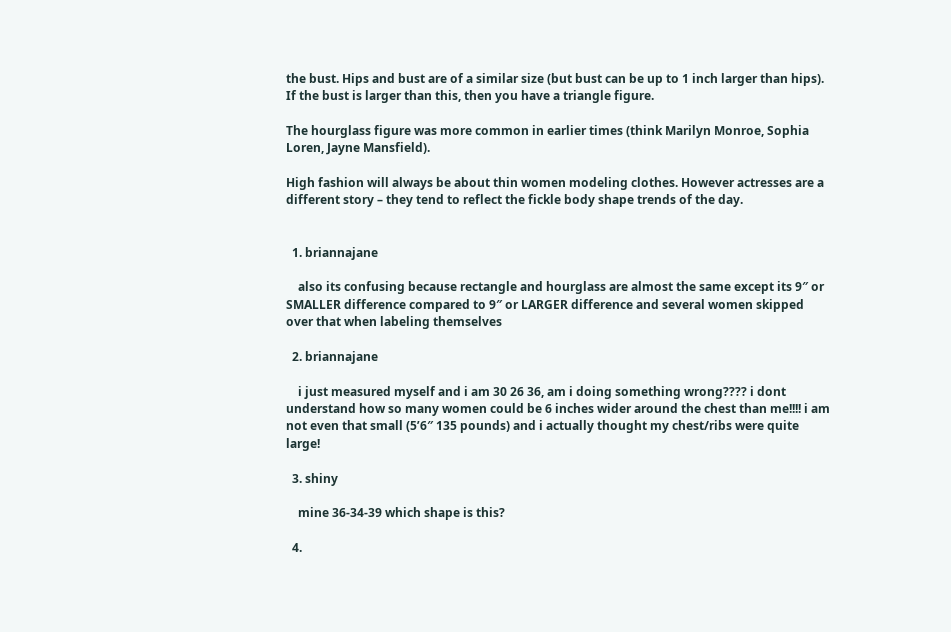the bust. Hips and bust are of a similar size (but bust can be up to 1 inch larger than hips). If the bust is larger than this, then you have a triangle figure.

The hourglass figure was more common in earlier times (think Marilyn Monroe, Sophia Loren, Jayne Mansfield).

High fashion will always be about thin women modeling clothes. However actresses are a different story – they tend to reflect the fickle body shape trends of the day.


  1. briannajane

    also its confusing because rectangle and hourglass are almost the same except its 9″ or SMALLER difference compared to 9″ or LARGER difference and several women skipped over that when labeling themselves

  2. briannajane

    i just measured myself and i am 30 26 36, am i doing something wrong???? i dont understand how so many women could be 6 inches wider around the chest than me!!!! i am not even that small (5’6″ 135 pounds) and i actually thought my chest/ribs were quite large!

  3. shiny

    mine 36-34-39 which shape is this?

  4.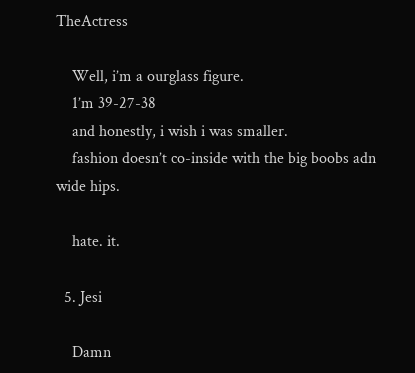TheActress

    Well, i’m a ourglass figure.
    1’m 39-27-38
    and honestly, i wish i was smaller.
    fashion doesn’t co-inside with the big boobs adn wide hips.

    hate. it.

  5. Jesi

    Damn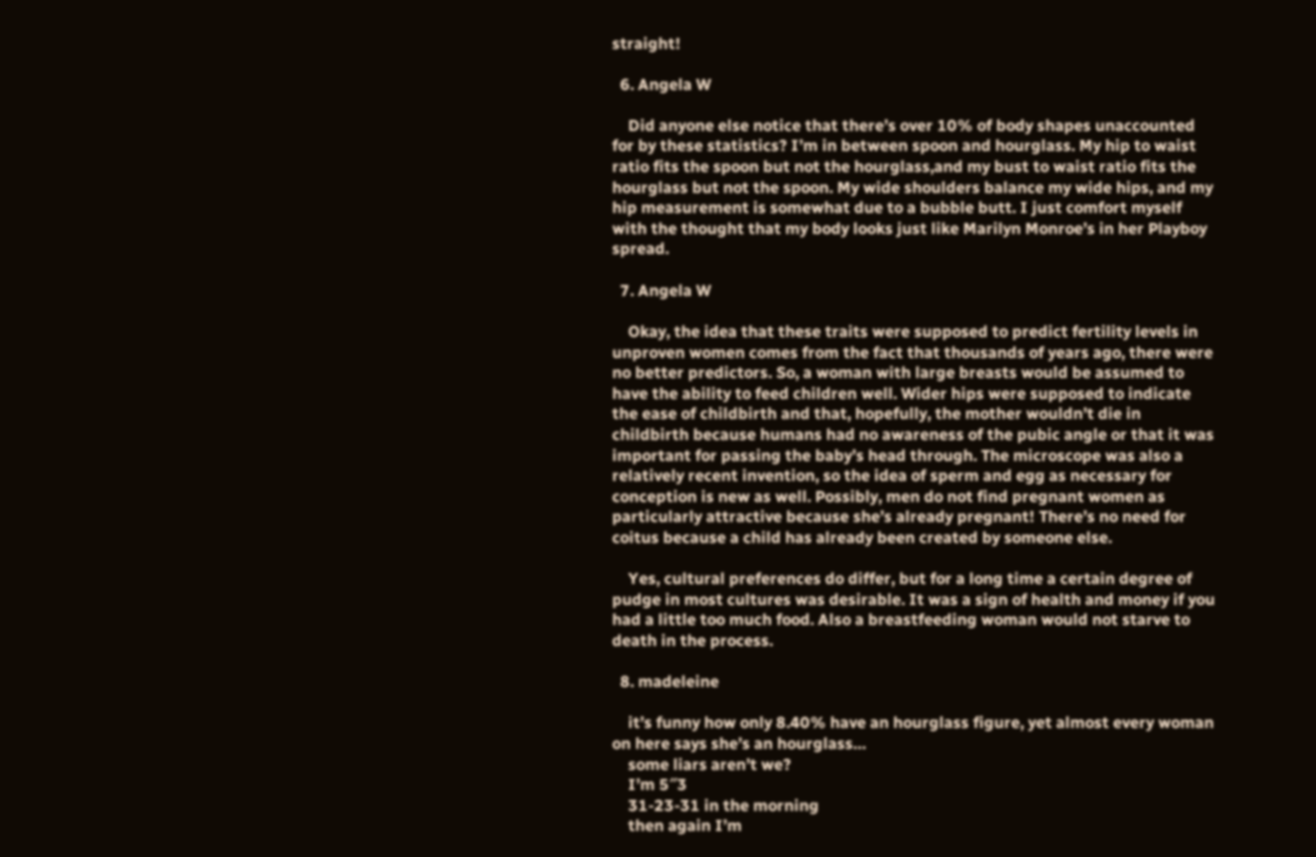straight!

  6. Angela W

    Did anyone else notice that there’s over 10% of body shapes unaccounted for by these statistics? I’m in between spoon and hourglass. My hip to waist ratio fits the spoon but not the hourglass,and my bust to waist ratio fits the hourglass but not the spoon. My wide shoulders balance my wide hips, and my hip measurement is somewhat due to a bubble butt. I just comfort myself with the thought that my body looks just like Marilyn Monroe’s in her Playboy spread.

  7. Angela W

    Okay, the idea that these traits were supposed to predict fertility levels in unproven women comes from the fact that thousands of years ago, there were no better predictors. So, a woman with large breasts would be assumed to have the ability to feed children well. Wider hips were supposed to indicate the ease of childbirth and that, hopefully, the mother wouldn’t die in childbirth because humans had no awareness of the pubic angle or that it was important for passing the baby’s head through. The microscope was also a relatively recent invention, so the idea of sperm and egg as necessary for conception is new as well. Possibly, men do not find pregnant women as particularly attractive because she’s already pregnant! There’s no need for coitus because a child has already been created by someone else.

    Yes, cultural preferences do differ, but for a long time a certain degree of pudge in most cultures was desirable. It was a sign of health and money if you had a little too much food. Also a breastfeeding woman would not starve to death in the process.

  8. madeleine

    it’s funny how only 8.40% have an hourglass figure, yet almost every woman on here says she’s an hourglass…
    some liars aren’t we?
    I’m 5″3
    31-23-31 in the morning
    then again I’m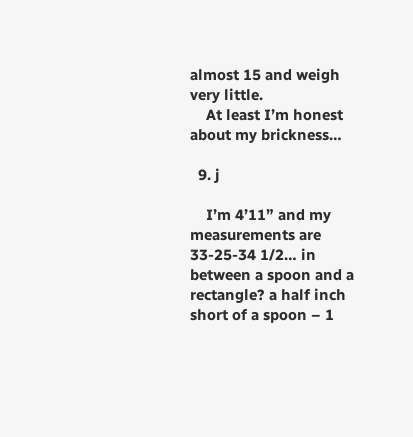almost 15 and weigh very little.
    At least I’m honest about my brickness…

  9. j

    I’m 4’11” and my measurements are 33-25-34 1/2… in between a spoon and a rectangle? a half inch short of a spoon – 1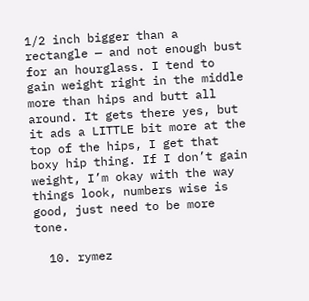1/2 inch bigger than a rectangle — and not enough bust for an hourglass. I tend to gain weight right in the middle more than hips and butt all around. It gets there yes, but it ads a LITTLE bit more at the top of the hips, I get that boxy hip thing. If I don’t gain weight, I’m okay with the way things look, numbers wise is good, just need to be more tone.

  10. rymez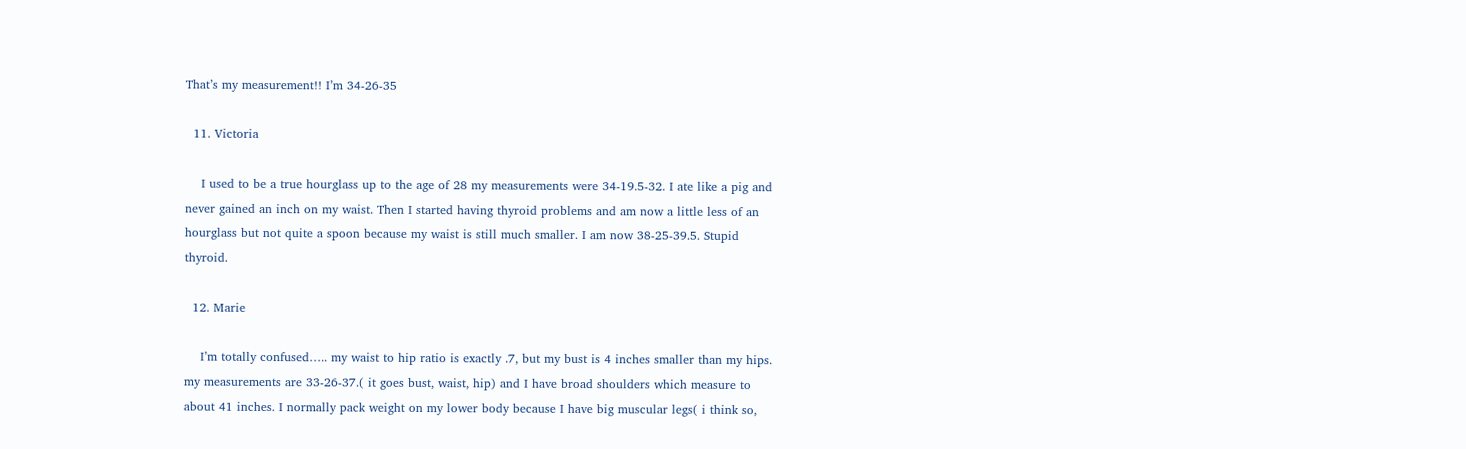That’s my measurement!! I’m 34-26-35

  11. Victoria

    I used to be a true hourglass up to the age of 28 my measurements were 34-19.5-32. I ate like a pig and never gained an inch on my waist. Then I started having thyroid problems and am now a little less of an hourglass but not quite a spoon because my waist is still much smaller. I am now 38-25-39.5. Stupid thyroid.

  12. Marie

    I’m totally confused….. my waist to hip ratio is exactly .7, but my bust is 4 inches smaller than my hips. my measurements are 33-26-37.( it goes bust, waist, hip) and I have broad shoulders which measure to about 41 inches. I normally pack weight on my lower body because I have big muscular legs( i think so,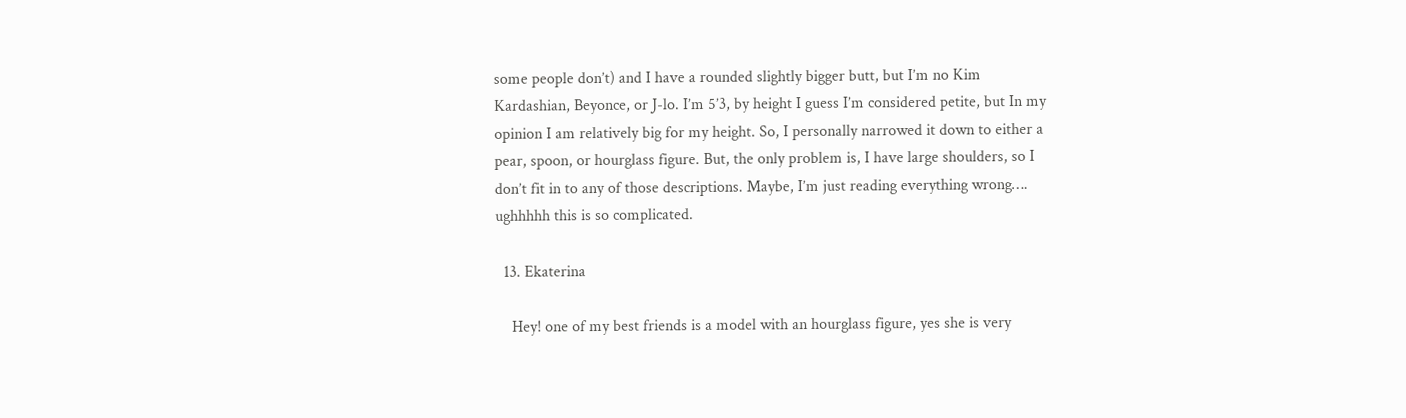some people don’t) and I have a rounded slightly bigger butt, but I’m no Kim Kardashian, Beyonce, or J-lo. I’m 5’3, by height I guess I’m considered petite, but In my opinion I am relatively big for my height. So, I personally narrowed it down to either a pear, spoon, or hourglass figure. But, the only problem is, I have large shoulders, so I don’t fit in to any of those descriptions. Maybe, I’m just reading everything wrong…. ughhhhh this is so complicated.

  13. Ekaterina

    Hey! one of my best friends is a model with an hourglass figure, yes she is very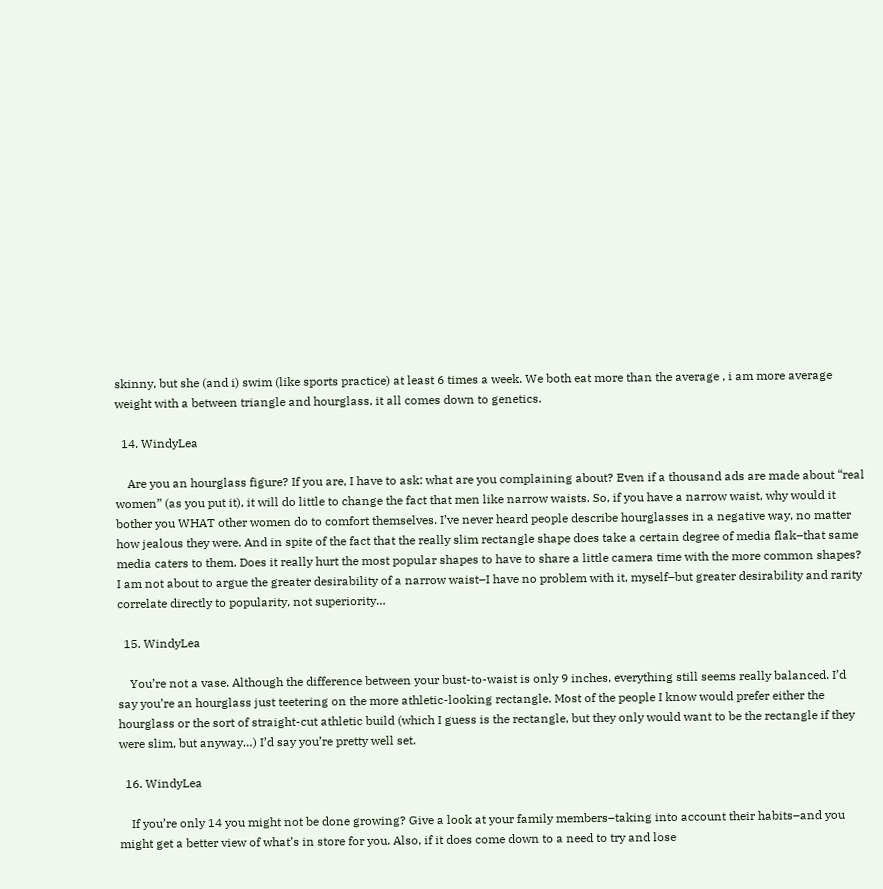skinny, but she (and i) swim (like sports practice) at least 6 times a week. We both eat more than the average , i am more average weight with a between triangle and hourglass, it all comes down to genetics.

  14. WindyLea

    Are you an hourglass figure? If you are, I have to ask: what are you complaining about? Even if a thousand ads are made about “real women” (as you put it), it will do little to change the fact that men like narrow waists. So, if you have a narrow waist, why would it bother you WHAT other women do to comfort themselves. I’ve never heard people describe hourglasses in a negative way, no matter how jealous they were. And in spite of the fact that the really slim rectangle shape does take a certain degree of media flak–that same media caters to them. Does it really hurt the most popular shapes to have to share a little camera time with the more common shapes? I am not about to argue the greater desirability of a narrow waist–I have no problem with it, myself–but greater desirability and rarity correlate directly to popularity, not superiority…

  15. WindyLea

    You’re not a vase. Although the difference between your bust-to-waist is only 9 inches, everything still seems really balanced. I’d say you’re an hourglass just teetering on the more athletic-looking rectangle. Most of the people I know would prefer either the hourglass or the sort of straight-cut athletic build (which I guess is the rectangle, but they only would want to be the rectangle if they were slim, but anyway…) I’d say you’re pretty well set.

  16. WindyLea

    If you’re only 14 you might not be done growing? Give a look at your family members–taking into account their habits–and you might get a better view of what’s in store for you. Also, if it does come down to a need to try and lose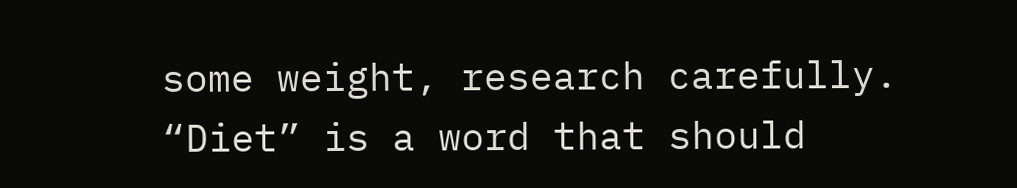some weight, research carefully. “Diet” is a word that should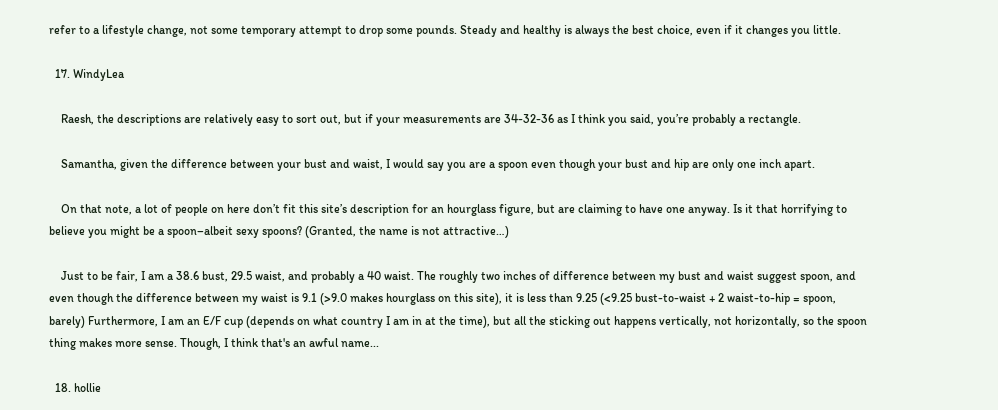refer to a lifestyle change, not some temporary attempt to drop some pounds. Steady and healthy is always the best choice, even if it changes you little.

  17. WindyLea

    Raesh, the descriptions are relatively easy to sort out, but if your measurements are 34-32-36 as I think you said, you’re probably a rectangle.

    Samantha, given the difference between your bust and waist, I would say you are a spoon even though your bust and hip are only one inch apart.

    On that note, a lot of people on here don’t fit this site’s description for an hourglass figure, but are claiming to have one anyway. Is it that horrifying to believe you might be a spoon–albeit sexy spoons? (Granted, the name is not attractive…)

    Just to be fair, I am a 38.6 bust, 29.5 waist, and probably a 40 waist. The roughly two inches of difference between my bust and waist suggest spoon, and even though the difference between my waist is 9.1 (>9.0 makes hourglass on this site), it is less than 9.25 (<9.25 bust-to-waist + 2 waist-to-hip = spoon, barely) Furthermore, I am an E/F cup (depends on what country I am in at the time), but all the sticking out happens vertically, not horizontally, so the spoon thing makes more sense. Though, I think that's an awful name...

  18. hollie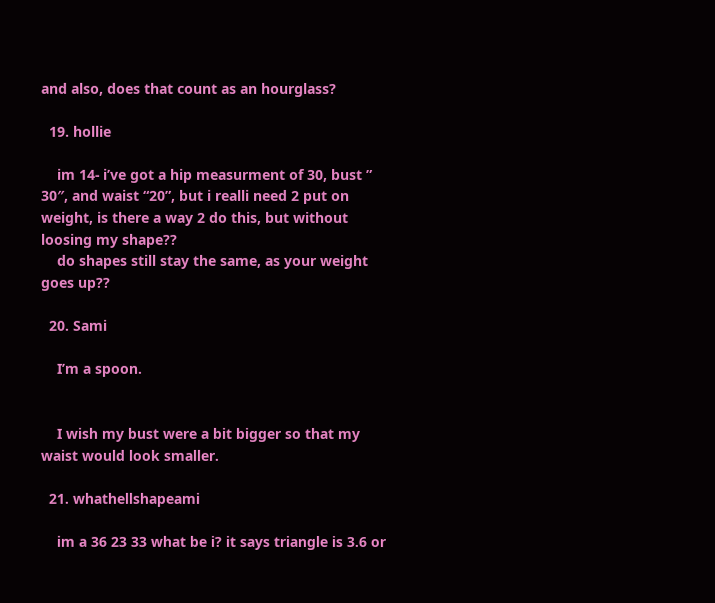and also, does that count as an hourglass?

  19. hollie

    im 14- i’ve got a hip measurment of 30, bust ” 30″, and waist “20”, but i realli need 2 put on weight, is there a way 2 do this, but without loosing my shape??
    do shapes still stay the same, as your weight goes up??

  20. Sami

    I’m a spoon.


    I wish my bust were a bit bigger so that my waist would look smaller.

  21. whathellshapeami

    im a 36 23 33 what be i? it says triangle is 3.6 or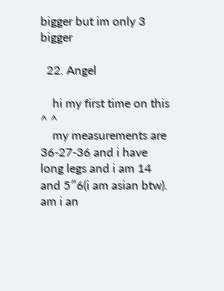bigger but im only 3 bigger

  22. Angel

    hi my first time on this ^ ^
    my measurements are 36-27-36 and i have long legs and i am 14 and 5″6(i am asian btw). am i an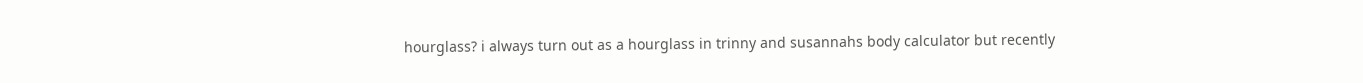hourglass? i always turn out as a hourglass in trinny and susannahs body calculator but recently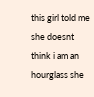this girl told me she doesnt think i am an hourglass she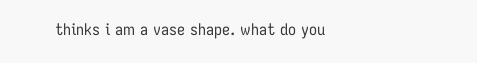thinks i am a vase shape. what do you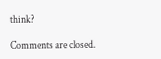think?

Comments are closed.